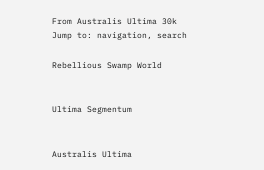From Australis Ultima 30k
Jump to: navigation, search

Rebellious Swamp World


Ultima Segmentum


Australis Ultima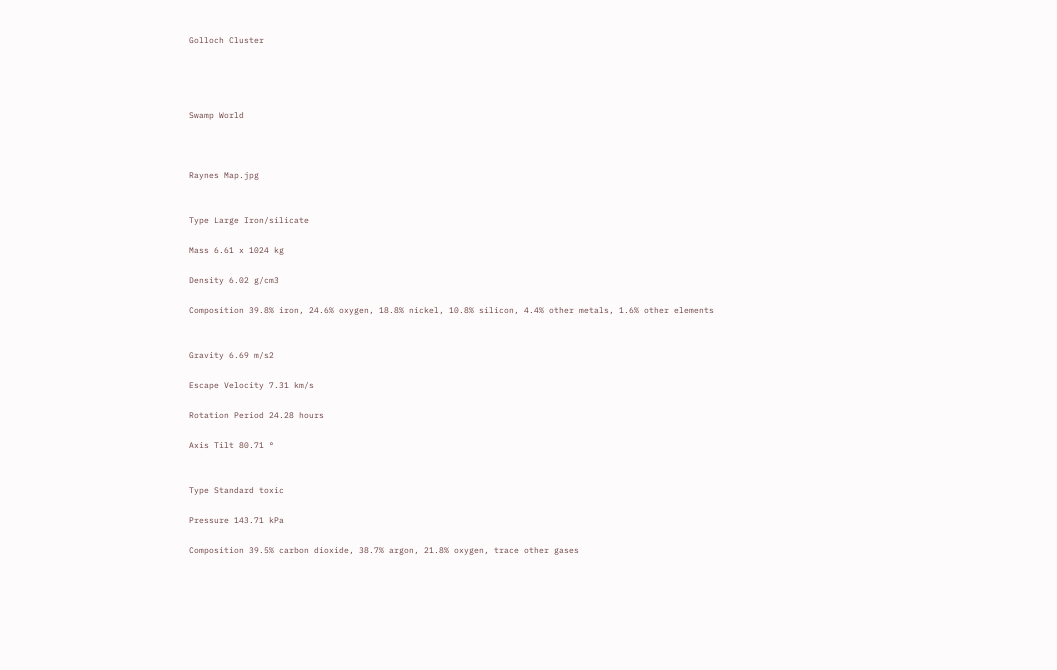Golloch Cluster




Swamp World



Raynes Map.jpg


Type Large Iron/silicate

Mass 6.61 x 1024 kg

Density 6.02 g/cm3

Composition 39.8% iron, 24.6% oxygen, 18.8% nickel, 10.8% silicon, 4.4% other metals, 1.6% other elements


Gravity 6.69 m/s2

Escape Velocity 7.31 km/s

Rotation Period 24.28 hours

Axis Tilt 80.71 °


Type Standard toxic

Pressure 143.71 kPa

Composition 39.5% carbon dioxide, 38.7% argon, 21.8% oxygen, trace other gases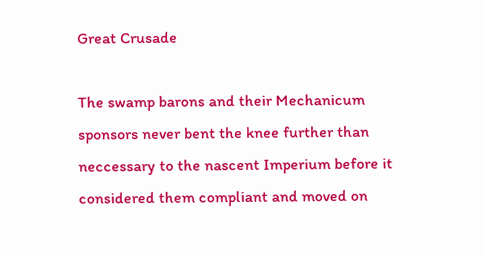Great Crusade

The swamp barons and their Mechanicum sponsors never bent the knee further than neccessary to the nascent Imperium before it considered them compliant and moved on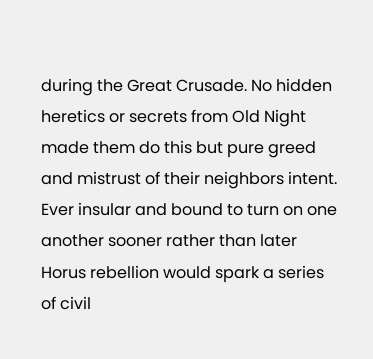during the Great Crusade. No hidden heretics or secrets from Old Night made them do this but pure greed and mistrust of their neighbors intent. Ever insular and bound to turn on one another sooner rather than later Horus rebellion would spark a series of civil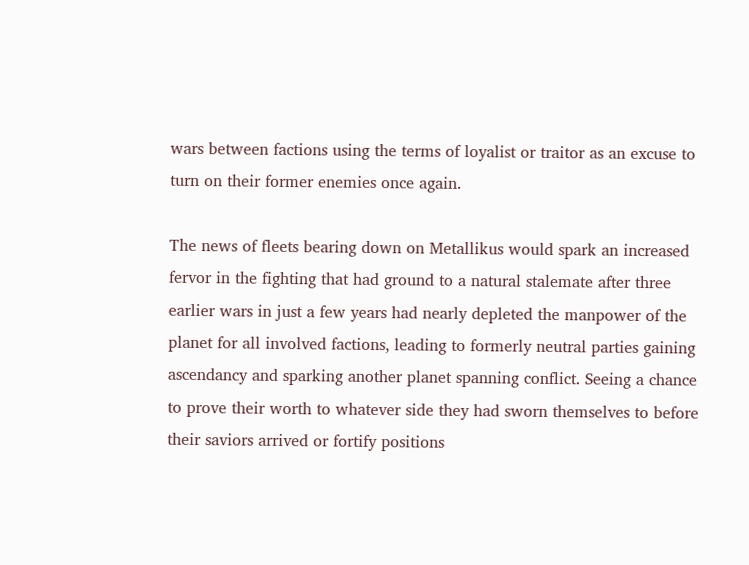wars between factions using the terms of loyalist or traitor as an excuse to turn on their former enemies once again.

The news of fleets bearing down on Metallikus would spark an increased fervor in the fighting that had ground to a natural stalemate after three earlier wars in just a few years had nearly depleted the manpower of the planet for all involved factions, leading to formerly neutral parties gaining ascendancy and sparking another planet spanning conflict. Seeing a chance to prove their worth to whatever side they had sworn themselves to before their saviors arrived or fortify positions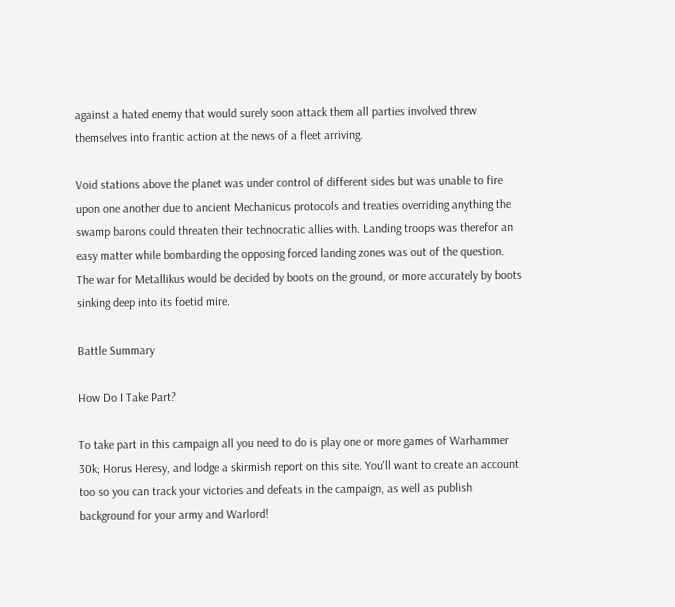against a hated enemy that would surely soon attack them all parties involved threw themselves into frantic action at the news of a fleet arriving.

Void stations above the planet was under control of different sides but was unable to fire upon one another due to ancient Mechanicus protocols and treaties overriding anything the swamp barons could threaten their technocratic allies with. Landing troops was therefor an easy matter while bombarding the opposing forced landing zones was out of the question. The war for Metallikus would be decided by boots on the ground, or more accurately by boots sinking deep into its foetid mire.

Battle Summary

How Do I Take Part?

To take part in this campaign all you need to do is play one or more games of Warhammer 30k; Horus Heresy, and lodge a skirmish report on this site. You'll want to create an account too so you can track your victories and defeats in the campaign, as well as publish background for your army and Warlord!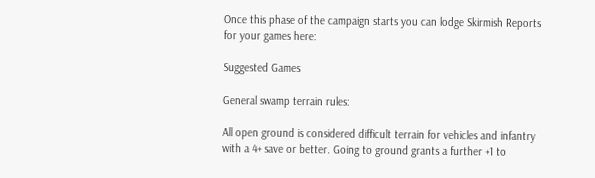Once this phase of the campaign starts you can lodge Skirmish Reports for your games here:

Suggested Games

General swamp terrain rules:

All open ground is considered difficult terrain for vehicles and infantry with a 4+ save or better. Going to ground grants a further +1 to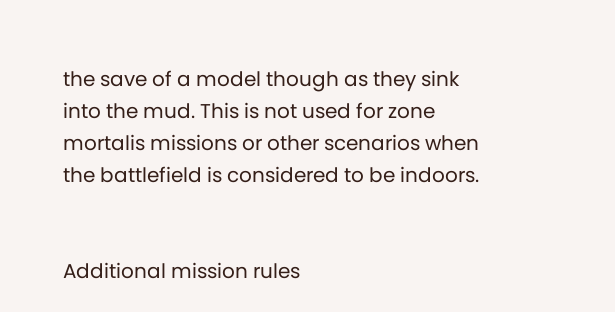the save of a model though as they sink into the mud. This is not used for zone mortalis missions or other scenarios when the battlefield is considered to be indoors.


Additional mission rules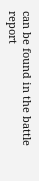can be found in the battle report